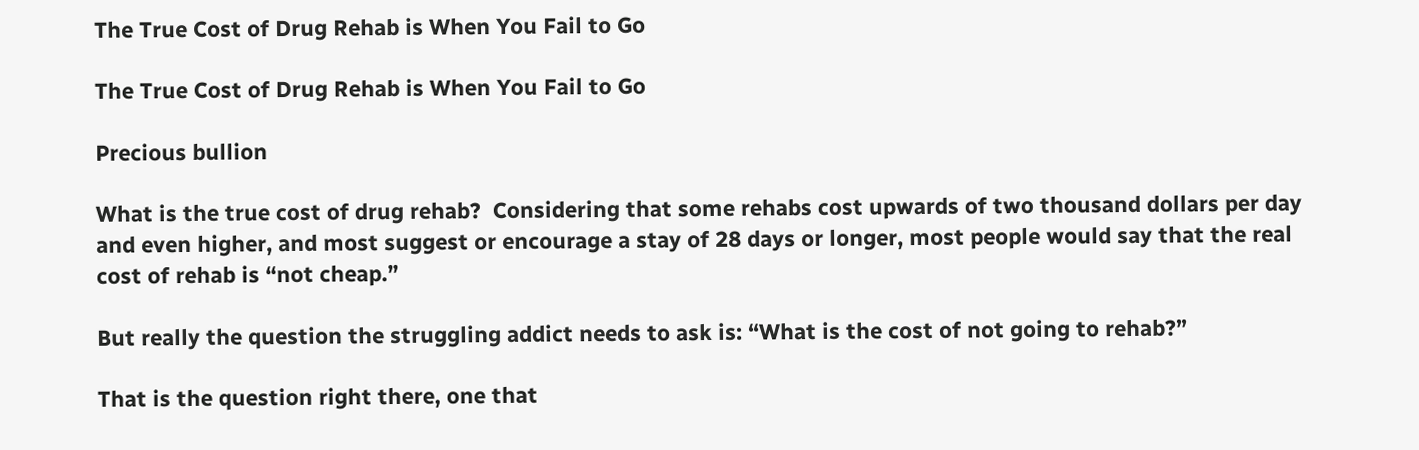The True Cost of Drug Rehab is When You Fail to Go

The True Cost of Drug Rehab is When You Fail to Go

Precious bullion

What is the true cost of drug rehab?  Considering that some rehabs cost upwards of two thousand dollars per day and even higher, and most suggest or encourage a stay of 28 days or longer, most people would say that the real cost of rehab is “not cheap.”

But really the question the struggling addict needs to ask is: “What is the cost of not going to rehab?”

That is the question right there, one that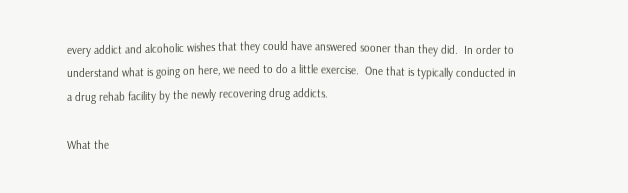every addict and alcoholic wishes that they could have answered sooner than they did.  In order to understand what is going on here, we need to do a little exercise.  One that is typically conducted in a drug rehab facility by the newly recovering drug addicts.

What the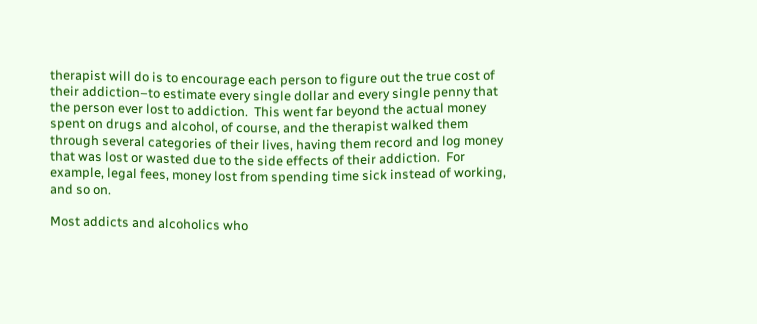therapist will do is to encourage each person to figure out the true cost of their addiction–to estimate every single dollar and every single penny that the person ever lost to addiction.  This went far beyond the actual money spent on drugs and alcohol, of course, and the therapist walked them through several categories of their lives, having them record and log money that was lost or wasted due to the side effects of their addiction.  For example, legal fees, money lost from spending time sick instead of working, and so on.

Most addicts and alcoholics who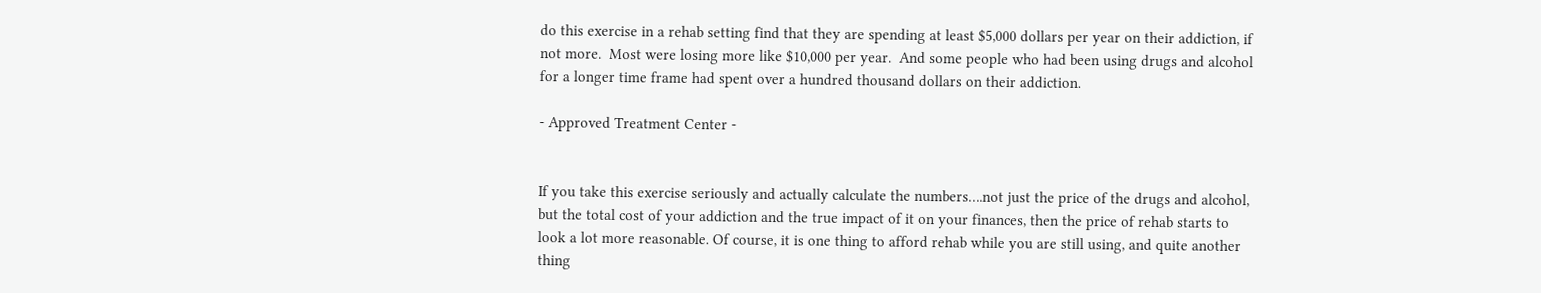do this exercise in a rehab setting find that they are spending at least $5,000 dollars per year on their addiction, if not more.  Most were losing more like $10,000 per year.  And some people who had been using drugs and alcohol for a longer time frame had spent over a hundred thousand dollars on their addiction.

- Approved Treatment Center -


If you take this exercise seriously and actually calculate the numbers….not just the price of the drugs and alcohol, but the total cost of your addiction and the true impact of it on your finances, then the price of rehab starts to look a lot more reasonable. Of course, it is one thing to afford rehab while you are still using, and quite another thing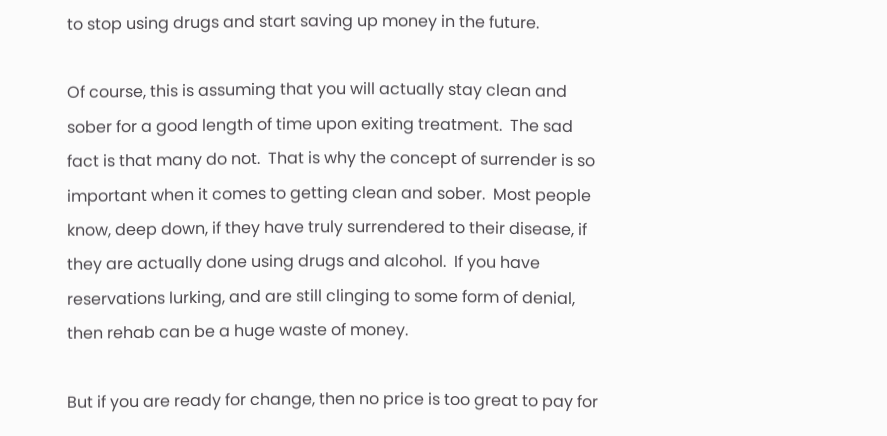to stop using drugs and start saving up money in the future.

Of course, this is assuming that you will actually stay clean and sober for a good length of time upon exiting treatment.  The sad fact is that many do not.  That is why the concept of surrender is so important when it comes to getting clean and sober.  Most people know, deep down, if they have truly surrendered to their disease, if they are actually done using drugs and alcohol.  If you have reservations lurking, and are still clinging to some form of denial, then rehab can be a huge waste of money.

But if you are ready for change, then no price is too great to pay for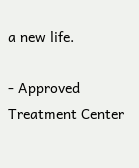a new life.

- Approved Treatment Center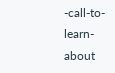-call-to-learn-about